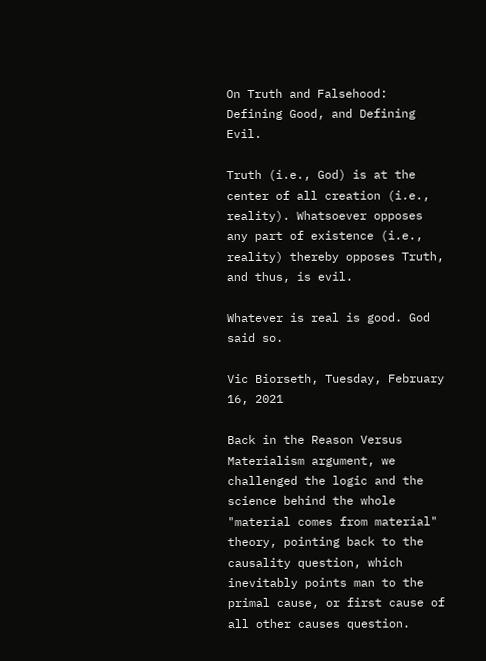On Truth and Falsehood:  Defining Good, and Defining Evil.

Truth (i.e., God) is at the center of all creation (i.e., reality). Whatsoever opposes any part of existence (i.e., reality) thereby opposes Truth, and thus, is evil.

Whatever is real is good. God said so.

Vic Biorseth, Tuesday, February 16, 2021

Back in the Reason Versus Materialism argument, we challenged the logic and the science behind the whole "material comes from material" theory, pointing back to the causality question, which inevitably points man to the primal cause, or first cause of all other causes question.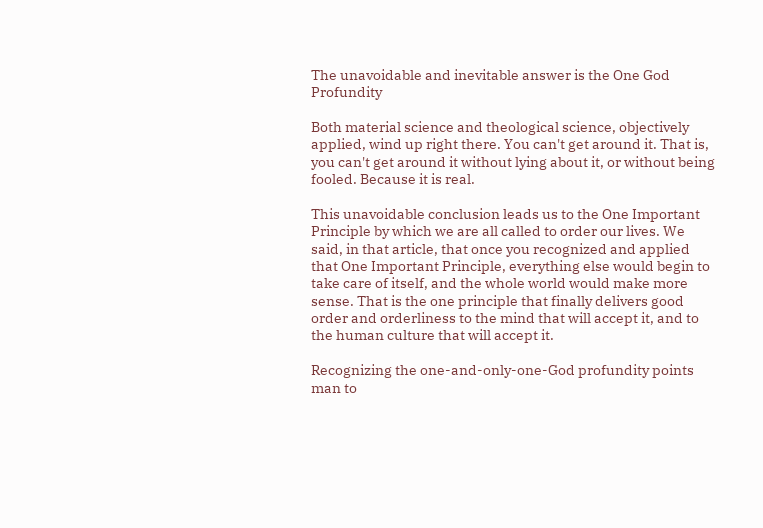The unavoidable and inevitable answer is the One God Profundity

Both material science and theological science, objectively applied, wind up right there. You can't get around it. That is, you can't get around it without lying about it, or without being fooled. Because it is real.

This unavoidable conclusion leads us to the One Important Principle by which we are all called to order our lives. We said, in that article, that once you recognized and applied that One Important Principle, everything else would begin to take care of itself, and the whole world would make more sense. That is the one principle that finally delivers good order and orderliness to the mind that will accept it, and to the human culture that will accept it.

Recognizing the one-and-only-one-God profundity points man to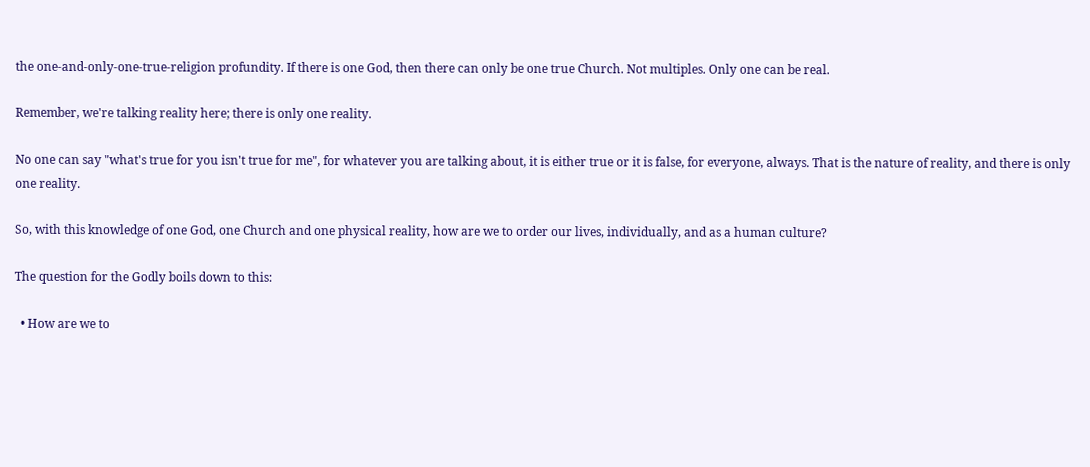the one-and-only-one-true-religion profundity. If there is one God, then there can only be one true Church. Not multiples. Only one can be real.

Remember, we're talking reality here; there is only one reality.

No one can say "what's true for you isn't true for me", for whatever you are talking about, it is either true or it is false, for everyone, always. That is the nature of reality, and there is only one reality.

So, with this knowledge of one God, one Church and one physical reality, how are we to order our lives, individually, and as a human culture?

The question for the Godly boils down to this:

  • How are we to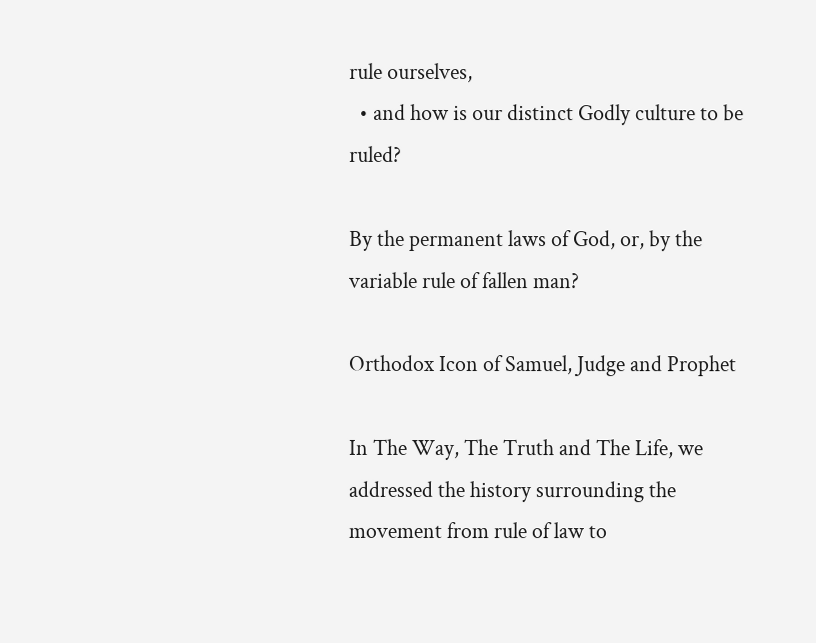rule ourselves,
  • and how is our distinct Godly culture to be ruled?

By the permanent laws of God, or, by the variable rule of fallen man?

Orthodox Icon of Samuel, Judge and Prophet

In The Way, The Truth and The Life, we addressed the history surrounding the movement from rule of law to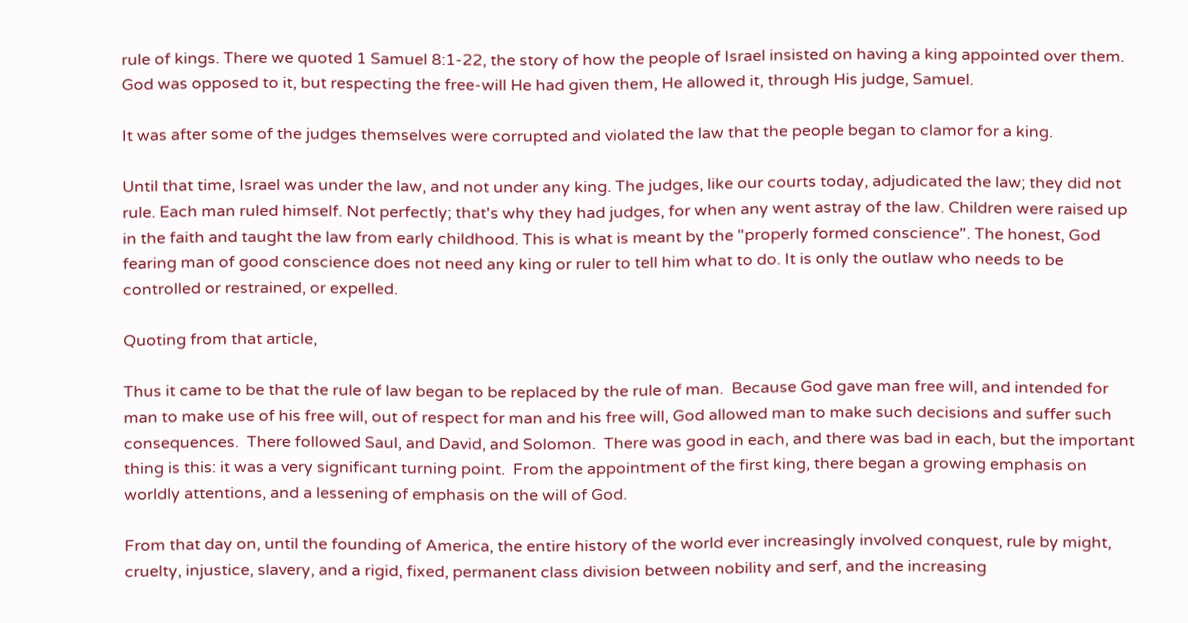rule of kings. There we quoted 1 Samuel 8:1-22, the story of how the people of Israel insisted on having a king appointed over them. God was opposed to it, but respecting the free-will He had given them, He allowed it, through His judge, Samuel.

It was after some of the judges themselves were corrupted and violated the law that the people began to clamor for a king.

Until that time, Israel was under the law, and not under any king. The judges, like our courts today, adjudicated the law; they did not rule. Each man ruled himself. Not perfectly; that's why they had judges, for when any went astray of the law. Children were raised up in the faith and taught the law from early childhood. This is what is meant by the "properly formed conscience". The honest, God fearing man of good conscience does not need any king or ruler to tell him what to do. It is only the outlaw who needs to be controlled or restrained, or expelled.

Quoting from that article,

Thus it came to be that the rule of law began to be replaced by the rule of man.  Because God gave man free will, and intended for man to make use of his free will, out of respect for man and his free will, God allowed man to make such decisions and suffer such consequences.  There followed Saul, and David, and Solomon.  There was good in each, and there was bad in each, but the important thing is this: it was a very significant turning point.  From the appointment of the first king, there began a growing emphasis on worldly attentions, and a lessening of emphasis on the will of God.

From that day on, until the founding of America, the entire history of the world ever increasingly involved conquest, rule by might, cruelty, injustice, slavery, and a rigid, fixed, permanent class division between nobility and serf, and the increasing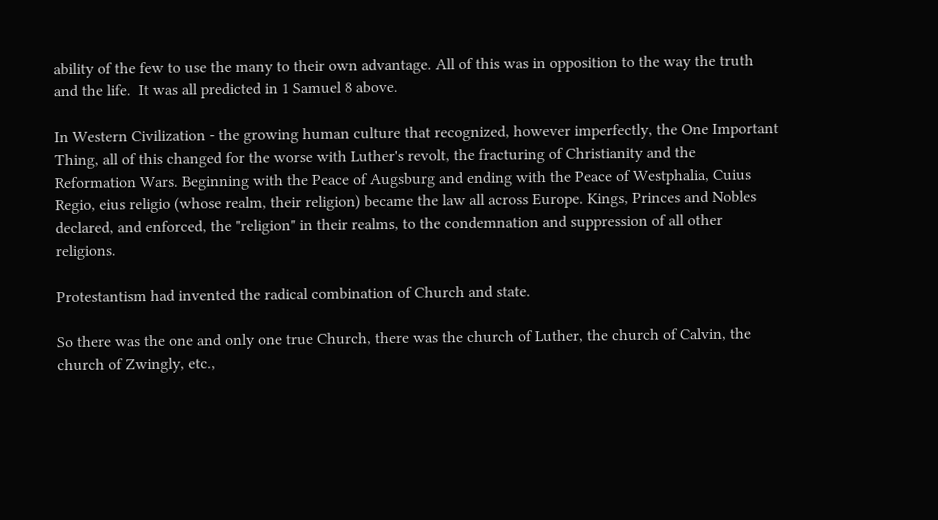ability of the few to use the many to their own advantage. All of this was in opposition to the way the truth and the life.  It was all predicted in 1 Samuel 8 above.

In Western Civilization - the growing human culture that recognized, however imperfectly, the One Important Thing, all of this changed for the worse with Luther's revolt, the fracturing of Christianity and the Reformation Wars. Beginning with the Peace of Augsburg and ending with the Peace of Westphalia, Cuius Regio, eius religio (whose realm, their religion) became the law all across Europe. Kings, Princes and Nobles declared, and enforced, the "religion" in their realms, to the condemnation and suppression of all other religions.

Protestantism had invented the radical combination of Church and state.

So there was the one and only one true Church, there was the church of Luther, the church of Calvin, the church of Zwingly, etc.,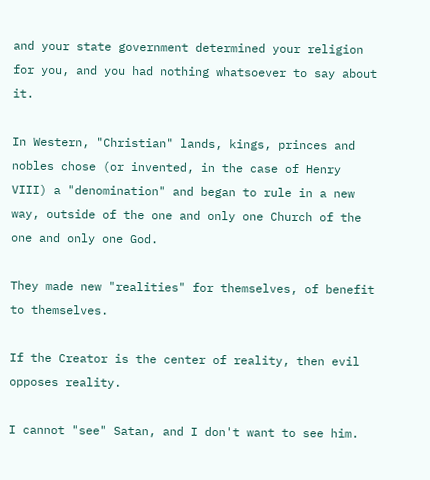and your state government determined your religion for you, and you had nothing whatsoever to say about it.

In Western, "Christian" lands, kings, princes and nobles chose (or invented, in the case of Henry VIII) a "denomination" and began to rule in a new way, outside of the one and only one Church of the one and only one God.

They made new "realities" for themselves, of benefit to themselves.

If the Creator is the center of reality, then evil opposes reality.

I cannot "see" Satan, and I don't want to see him.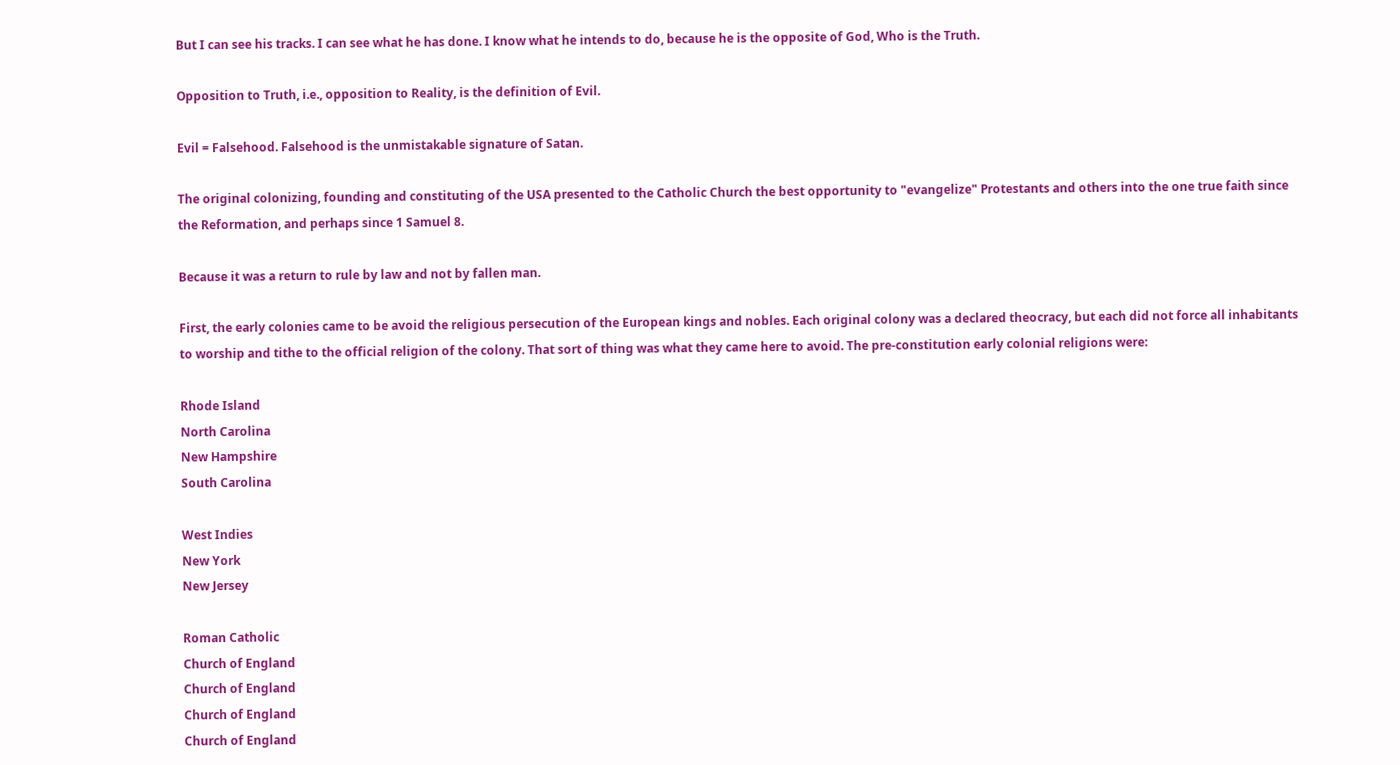But I can see his tracks. I can see what he has done. I know what he intends to do, because he is the opposite of God, Who is the Truth.

Opposition to Truth, i.e., opposition to Reality, is the definition of Evil.

Evil = Falsehood. Falsehood is the unmistakable signature of Satan.

The original colonizing, founding and constituting of the USA presented to the Catholic Church the best opportunity to "evangelize" Protestants and others into the one true faith since the Reformation, and perhaps since 1 Samuel 8.

Because it was a return to rule by law and not by fallen man.

First, the early colonies came to be avoid the religious persecution of the European kings and nobles. Each original colony was a declared theocracy, but each did not force all inhabitants to worship and tithe to the official religion of the colony. That sort of thing was what they came here to avoid. The pre-constitution early colonial religions were:

Rhode Island
North Carolina
New Hampshire
South Carolina

West Indies
New York
New Jersey

Roman Catholic
Church of England
Church of England
Church of England
Church of England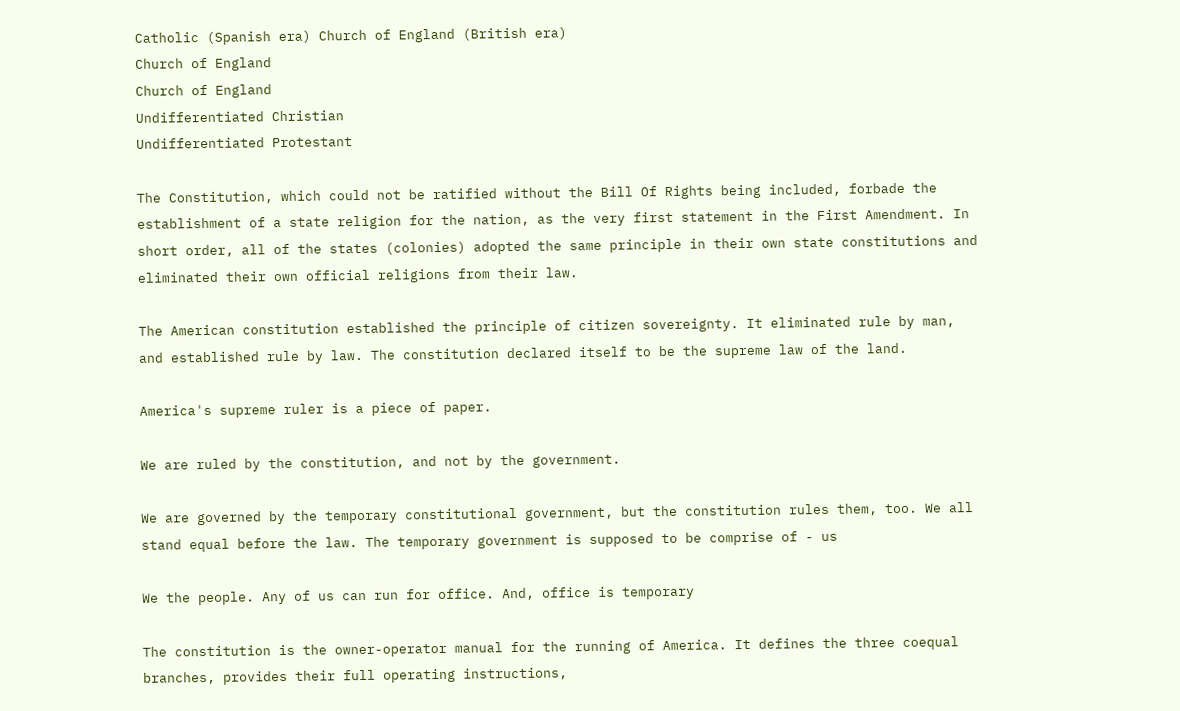Catholic (Spanish era) Church of England (British era)
Church of England
Church of England
Undifferentiated Christian
Undifferentiated Protestant

The Constitution, which could not be ratified without the Bill Of Rights being included, forbade the establishment of a state religion for the nation, as the very first statement in the First Amendment. In short order, all of the states (colonies) adopted the same principle in their own state constitutions and eliminated their own official religions from their law.

The American constitution established the principle of citizen sovereignty. It eliminated rule by man, and established rule by law. The constitution declared itself to be the supreme law of the land.

America's supreme ruler is a piece of paper.

We are ruled by the constitution, and not by the government.

We are governed by the temporary constitutional government, but the constitution rules them, too. We all stand equal before the law. The temporary government is supposed to be comprise of - us

We the people. Any of us can run for office. And, office is temporary

The constitution is the owner-operator manual for the running of America. It defines the three coequal branches, provides their full operating instructions,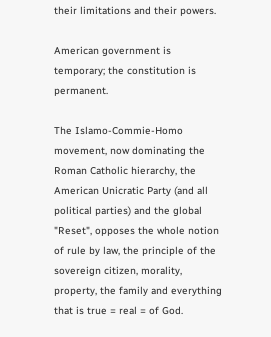their limitations and their powers.

American government is temporary; the constitution is permanent.

The Islamo-Commie-Homo movement, now dominating the Roman Catholic hierarchy, the American Unicratic Party (and all political parties) and the global "Reset", opposes the whole notion of rule by law, the principle of the sovereign citizen, morality, property, the family and everything that is true = real = of God.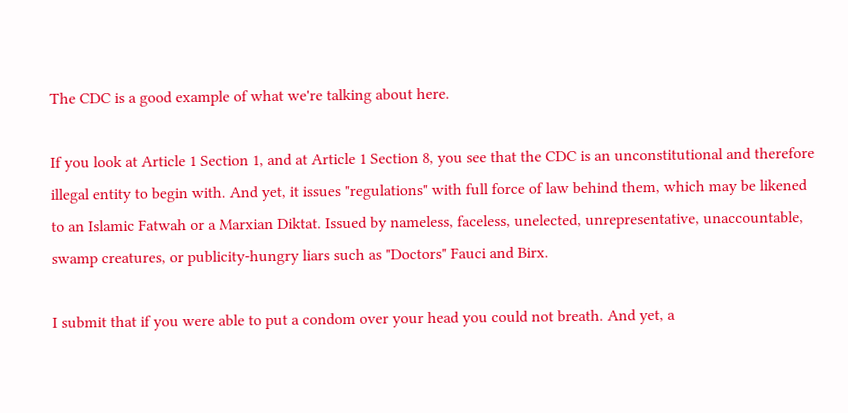The CDC is a good example of what we're talking about here.

If you look at Article 1 Section 1, and at Article 1 Section 8, you see that the CDC is an unconstitutional and therefore illegal entity to begin with. And yet, it issues "regulations" with full force of law behind them, which may be likened to an Islamic Fatwah or a Marxian Diktat. Issued by nameless, faceless, unelected, unrepresentative, unaccountable, swamp creatures, or publicity-hungry liars such as "Doctors" Fauci and Birx.

I submit that if you were able to put a condom over your head you could not breath. And yet, a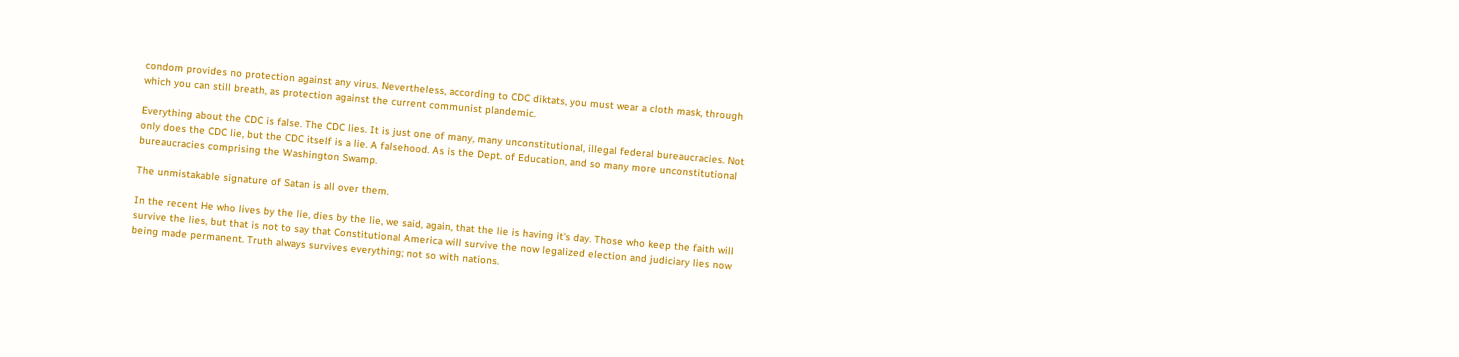condom provides no protection against any virus. Nevertheless, according to CDC diktats, you must wear a cloth mask, through which you can still breath, as protection against the current communist plandemic.

Everything about the CDC is false. The CDC lies. It is just one of many, many unconstitutional, illegal federal bureaucracies. Not only does the CDC lie, but the CDC itself is a lie. A falsehood. As is the Dept. of Education, and so many more unconstitutional bureaucracies comprising the Washington Swamp.

The unmistakable signature of Satan is all over them.

In the recent He who lives by the lie, dies by the lie, we said, again, that the lie is having it's day. Those who keep the faith will survive the lies, but that is not to say that Constitutional America will survive the now legalized election and judiciary lies now being made permanent. Truth always survives everything; not so with nations.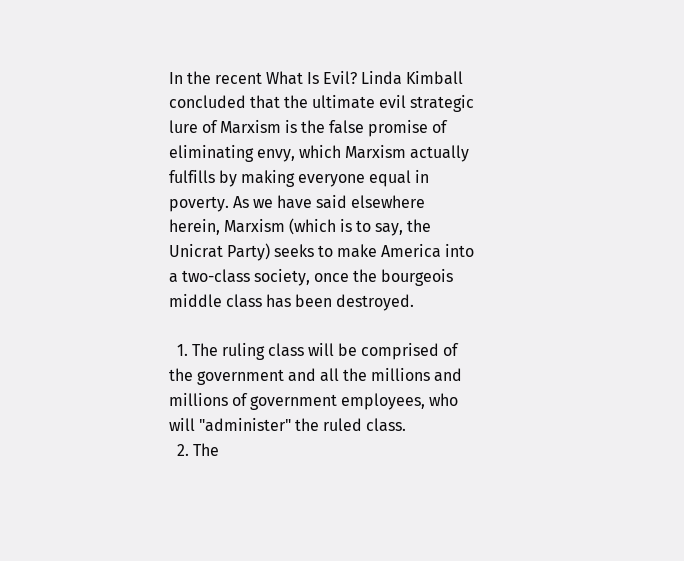In the recent What Is Evil? Linda Kimball concluded that the ultimate evil strategic lure of Marxism is the false promise of eliminating envy, which Marxism actually fulfills by making everyone equal in poverty. As we have said elsewhere herein, Marxism (which is to say, the Unicrat Party) seeks to make America into a two-class society, once the bourgeois middle class has been destroyed.

  1. The ruling class will be comprised of the government and all the millions and millions of government employees, who will "administer" the ruled class.
  2. The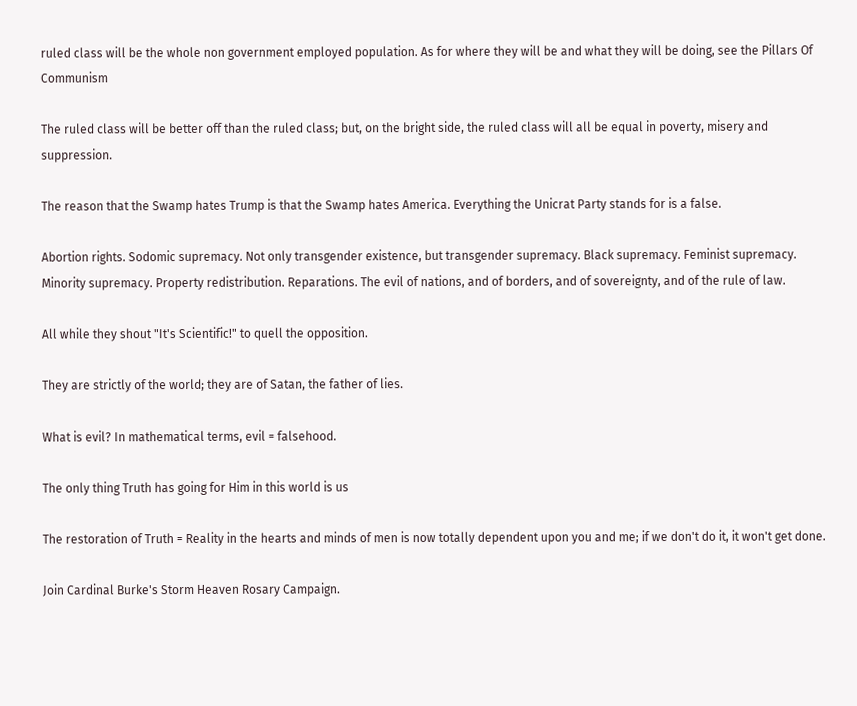ruled class will be the whole non government employed population. As for where they will be and what they will be doing, see the Pillars Of Communism

The ruled class will be better off than the ruled class; but, on the bright side, the ruled class will all be equal in poverty, misery and suppression.

The reason that the Swamp hates Trump is that the Swamp hates America. Everything the Unicrat Party stands for is a false.

Abortion rights. Sodomic supremacy. Not only transgender existence, but transgender supremacy. Black supremacy. Feminist supremacy. Minority supremacy. Property redistribution. Reparations. The evil of nations, and of borders, and of sovereignty, and of the rule of law.

All while they shout "It's Scientific!" to quell the opposition.

They are strictly of the world; they are of Satan, the father of lies.

What is evil? In mathematical terms, evil = falsehood.

The only thing Truth has going for Him in this world is us

The restoration of Truth = Reality in the hearts and minds of men is now totally dependent upon you and me; if we don't do it, it won't get done.

Join Cardinal Burke's Storm Heaven Rosary Campaign.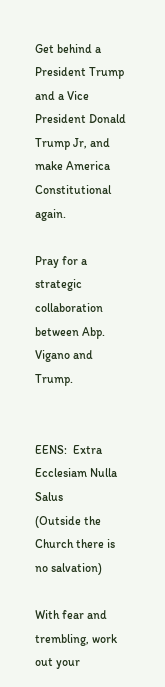Get behind a President Trump and a Vice President Donald Trump Jr, and make America Constitutional again.

Pray for a strategic collaboration between Abp. Vigano and Trump.


EENS:  Extra Ecclesiam Nulla Salus
(Outside the Church there is no salvation)

With fear and trembling, work out your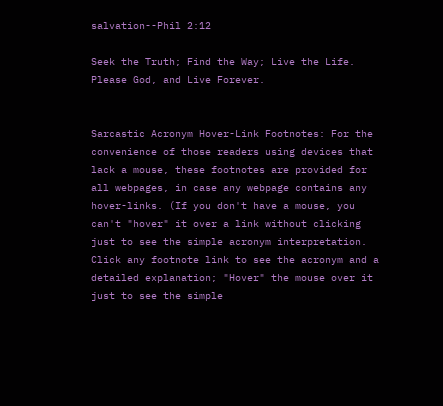salvation--Phil 2:12

Seek the Truth; Find the Way; Live the Life.
Please God, and Live Forever.


Sarcastic Acronym Hover-Link Footnotes: For the convenience of those readers using devices that lack a mouse, these footnotes are provided for all webpages, in case any webpage contains any hover-links. (If you don't have a mouse, you can't "hover" it over a link without clicking just to see the simple acronym interpretation. Click any footnote link to see the acronym and a detailed explanation; "Hover" the mouse over it just to see the simple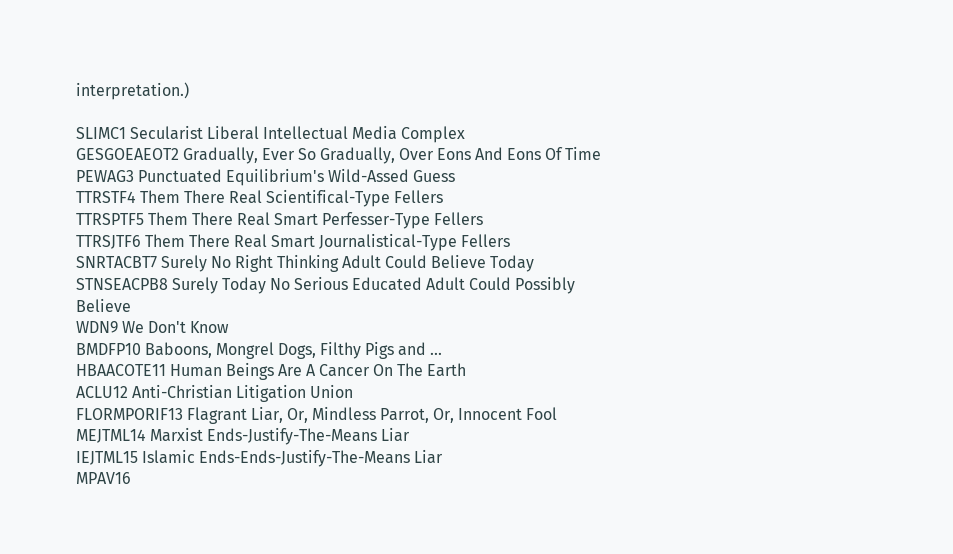interpretation.)

SLIMC1 Secularist Liberal Intellectual Media Complex
GESGOEAEOT2 Gradually, Ever So Gradually, Over Eons And Eons Of Time
PEWAG3 Punctuated Equilibrium's Wild-Assed Guess
TTRSTF4 Them There Real Scientifical-Type Fellers
TTRSPTF5 Them There Real Smart Perfesser-Type Fellers
TTRSJTF6 Them There Real Smart Journalistical-Type Fellers
SNRTACBT7 Surely No Right Thinking Adult Could Believe Today
STNSEACPB8 Surely Today No Serious Educated Adult Could Possibly Believe
WDN9 We Don't Know
BMDFP10 Baboons, Mongrel Dogs, Filthy Pigs and ...
HBAACOTE11 Human Beings Are A Cancer On The Earth
ACLU12 Anti-Christian Litigation Union
FLORMPORIF13 Flagrant Liar, Or, Mindless Parrot, Or, Innocent Fool
MEJTML14 Marxist Ends-Justify-The-Means Liar
IEJTML15 Islamic Ends-Ends-Justify-The-Means Liar
MPAV16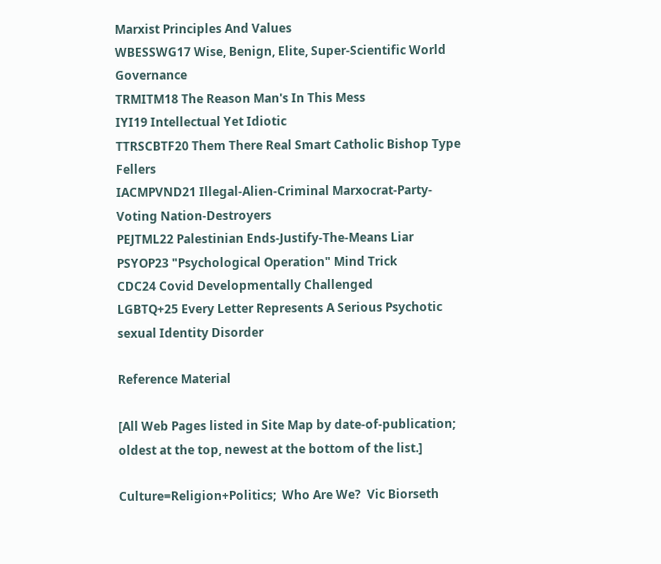Marxist Principles And Values
WBESSWG17 Wise, Benign, Elite, Super-Scientific World Governance
TRMITM18 The Reason Man's In This Mess
IYI19 Intellectual Yet Idiotic
TTRSCBTF20 Them There Real Smart Catholic Bishop Type Fellers
IACMPVND21 Illegal-Alien-Criminal Marxocrat-Party-Voting Nation-Destroyers
PEJTML22 Palestinian Ends-Justify-The-Means Liar
PSYOP23 "Psychological Operation" Mind Trick
CDC24 Covid Developmentally Challenged
LGBTQ+25 Every Letter Represents A Serious Psychotic sexual Identity Disorder

Reference Material

[All Web Pages listed in Site Map by date-of-publication;
oldest at the top, newest at the bottom of the list.]

Culture=Religion+Politics;  Who Are We?  Vic Biorseth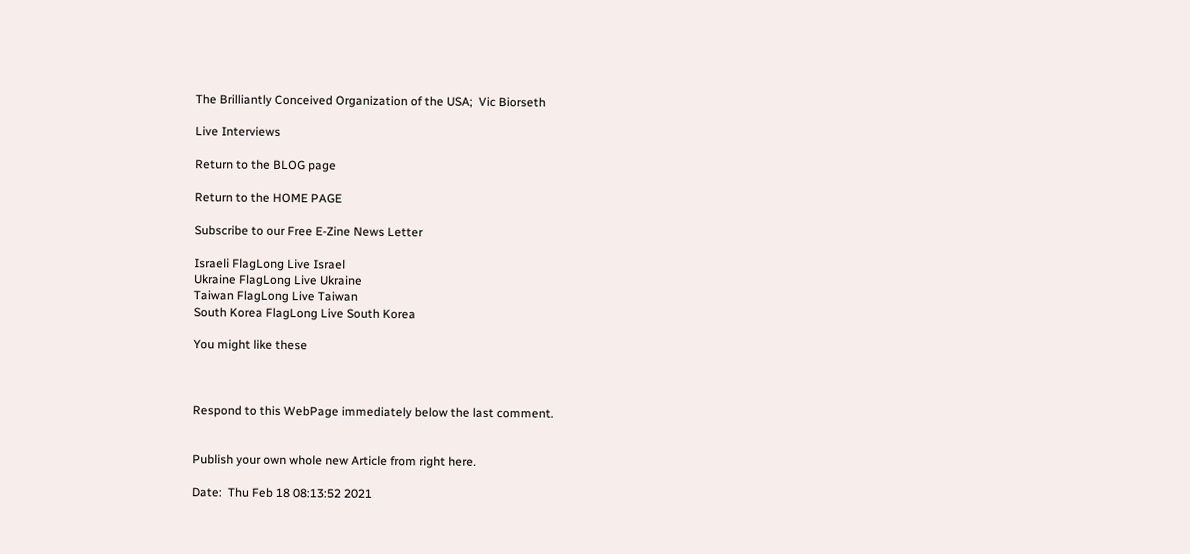The Brilliantly Conceived Organization of the USA;  Vic Biorseth

Live Interviews

Return to the BLOG page

Return to the HOME PAGE

Subscribe to our Free E-Zine News Letter

Israeli FlagLong Live Israel
Ukraine FlagLong Live Ukraine
Taiwan FlagLong Live Taiwan
South Korea FlagLong Live South Korea

You might like these



Respond to this WebPage immediately below the last comment.


Publish your own whole new Article from right here.

Date:  Thu Feb 18 08:13:52 2021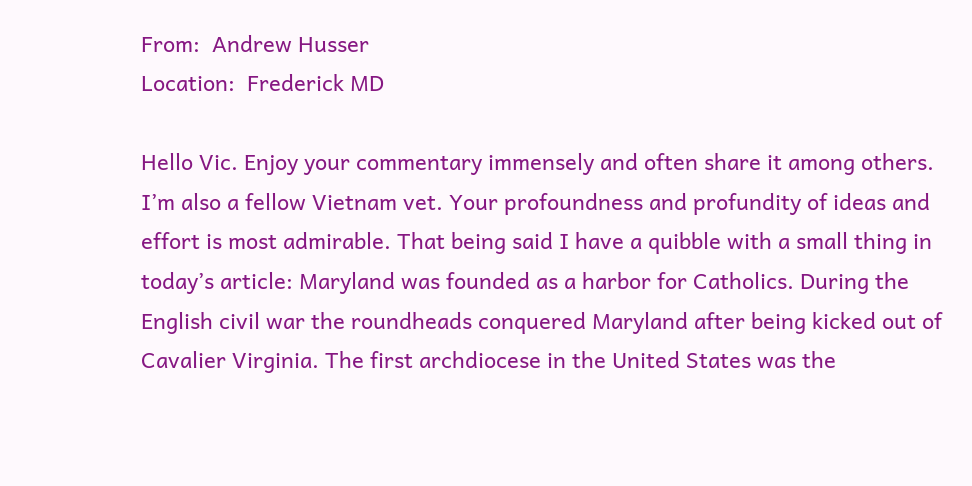From:  Andrew Husser
Location:  Frederick MD

Hello Vic. Enjoy your commentary immensely and often share it among others. I’m also a fellow Vietnam vet. Your profoundness and profundity of ideas and effort is most admirable. That being said I have a quibble with a small thing in today’s article: Maryland was founded as a harbor for Catholics. During the English civil war the roundheads conquered Maryland after being kicked out of Cavalier Virginia. The first archdiocese in the United States was the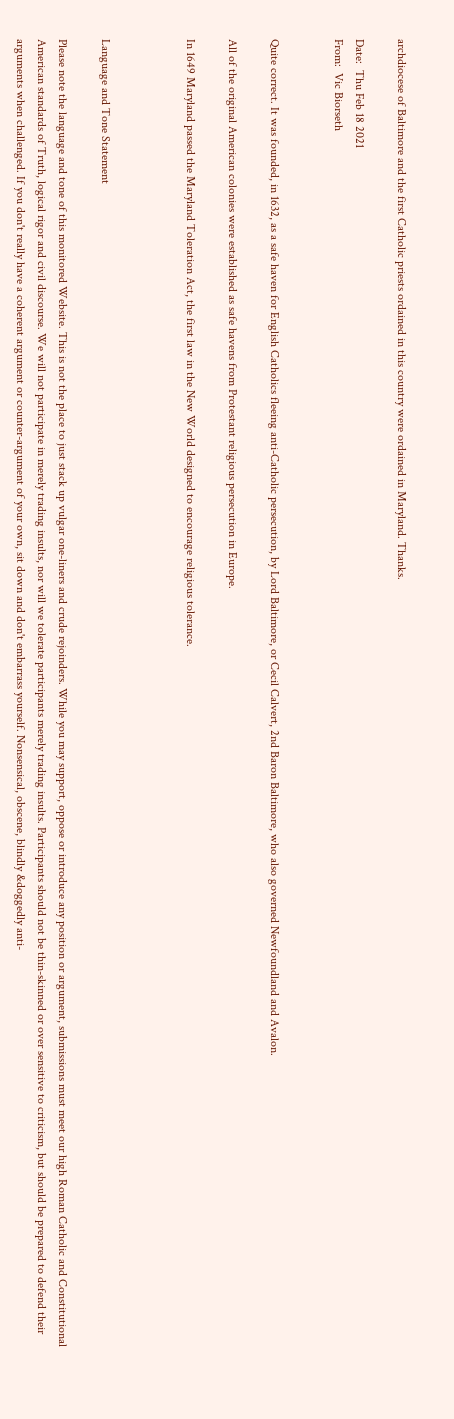archdiocese of Baltimore and the first Catholic priests ordained in this country were ordained in Maryland. Thanks.

Date:  Thu Feb 18 2021
From:  Vic Biorseth


Quite correct. It was founded, in 1632, as a safe haven for English Catholics fleeing anti-Catholic persecution, by Lord Baltimore, or Cecil Calvert, 2nd Baron Baltimore, who also governed Newfoundland and Avalon.

All of the original American colonies were established as safe havens from Protestant religious persecution in Europe.

In 1649 Maryland passed the Maryland Toleration Act, the first law in the New World designed to encourage religious tolerance.



Language and Tone Statement

Please note the language and tone of this monitored Website. This is not the place to just stack up vulgar one-liners and crude rejoinders. While you may support, oppose or introduce any position or argument, submissions must meet our high Roman Catholic and Constitutional American standards of Truth, logical rigor and civil discourse. We will not participate in merely trading insults, nor will we tolerate participants merely trading insults. Participants should not be thin-skinned or over sensitive to criticism, but should be prepared to defend their arguments when challenged. If you don't really have a coherent argument or counter-argument of your own, sit down and don't embarrass yourself. Nonsensical, obscene, blindly &doggedly anti-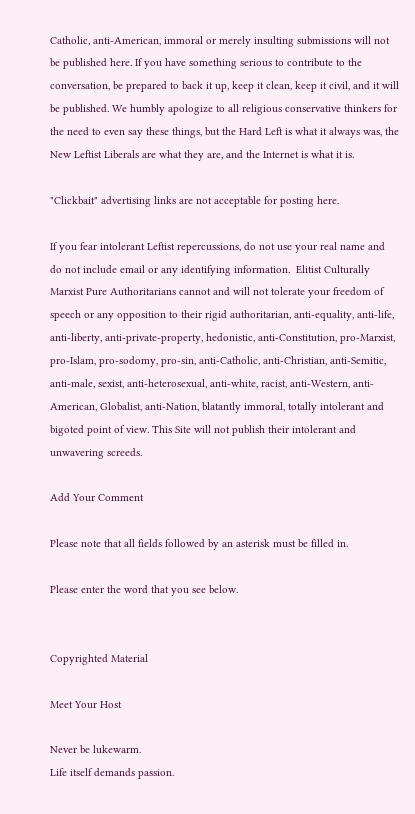Catholic, anti-American, immoral or merely insulting submissions will not be published here. If you have something serious to contribute to the conversation, be prepared to back it up, keep it clean, keep it civil, and it will be published. We humbly apologize to all religious conservative thinkers for the need to even say these things, but the Hard Left is what it always was, the New Leftist Liberals are what they are, and the Internet is what it is.

"Clickbait" advertising links are not acceptable for posting here.

If you fear intolerant Leftist repercussions, do not use your real name and do not include email or any identifying information.  Elitist Culturally Marxist Pure Authoritarians cannot and will not tolerate your freedom of speech or any opposition to their rigid authoritarian, anti-equality, anti-life, anti-liberty, anti-private-property, hedonistic, anti-Constitution, pro-Marxist, pro-Islam, pro-sodomy, pro-sin, anti-Catholic, anti-Christian, anti-Semitic, anti-male, sexist, anti-heterosexual, anti-white, racist, anti-Western, anti-American, Globalist, anti-Nation, blatantly immoral, totally intolerant and bigoted point of view. This Site will not publish their intolerant and unwavering screeds.

Add Your Comment

Please note that all fields followed by an asterisk must be filled in.

Please enter the word that you see below.


Copyrighted Material

Meet Your Host

Never be lukewarm.
Life itself demands passion.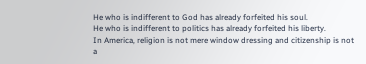He who is indifferent to God has already forfeited his soul.
He who is indifferent to politics has already forfeited his liberty.
In America, religion is not mere window dressing and citizenship is not a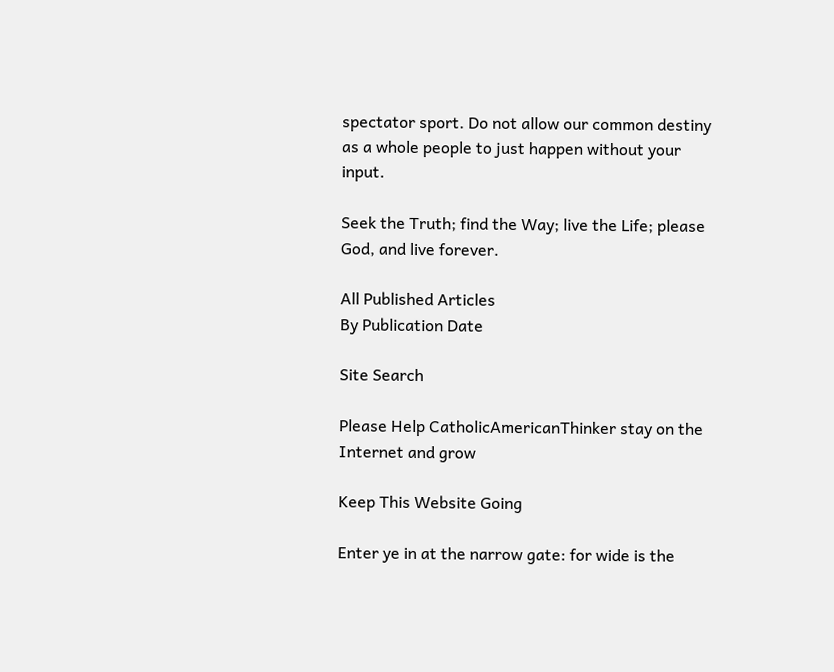spectator sport. Do not allow our common destiny as a whole people to just happen without your input.

Seek the Truth; find the Way; live the Life; please God, and live forever.

All Published Articles
By Publication Date

Site Search

Please Help CatholicAmericanThinker stay on the Internet and grow

Keep This Website Going

Enter ye in at the narrow gate: for wide is the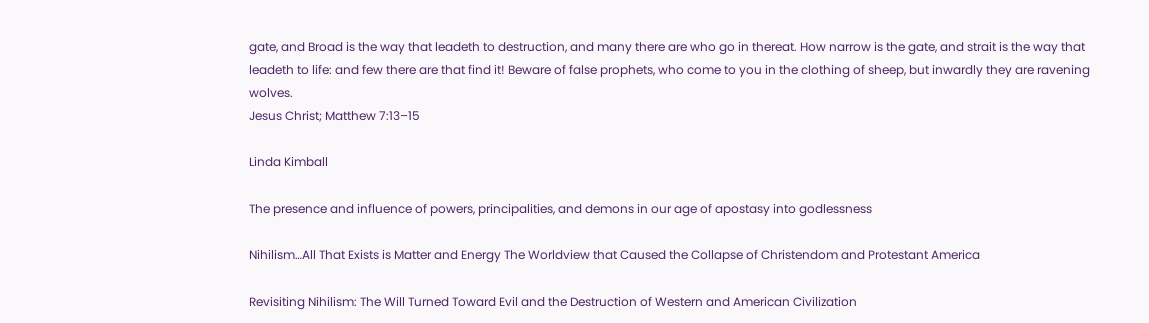gate, and Broad is the way that leadeth to destruction, and many there are who go in thereat. How narrow is the gate, and strait is the way that leadeth to life: and few there are that find it! Beware of false prophets, who come to you in the clothing of sheep, but inwardly they are ravening wolves.
Jesus Christ; Matthew 7:13–15

Linda Kimball

The presence and influence of powers, principalities, and demons in our age of apostasy into godlessness

Nihilism…All That Exists is Matter and Energy The Worldview that Caused the Collapse of Christendom and Protestant America

Revisiting Nihilism: The Will Turned Toward Evil and the Destruction of Western and American Civilization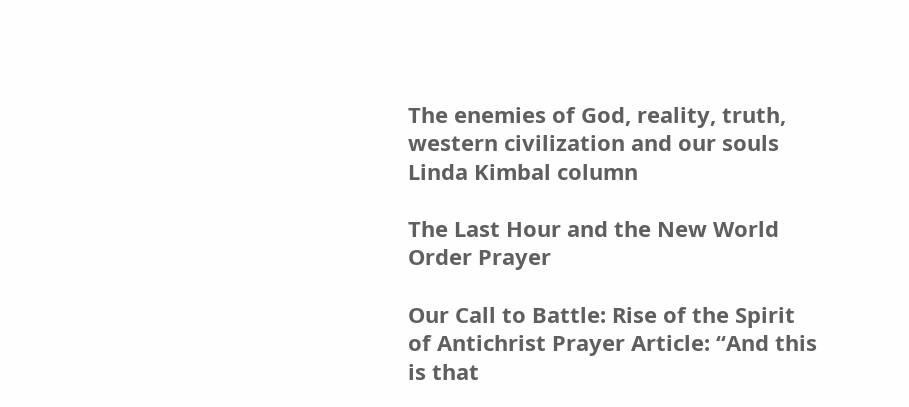The enemies of God, reality, truth, western civilization and our souls Linda Kimbal column

The Last Hour and the New World Order Prayer

Our Call to Battle: Rise of the Spirit of Antichrist Prayer Article: “And this is that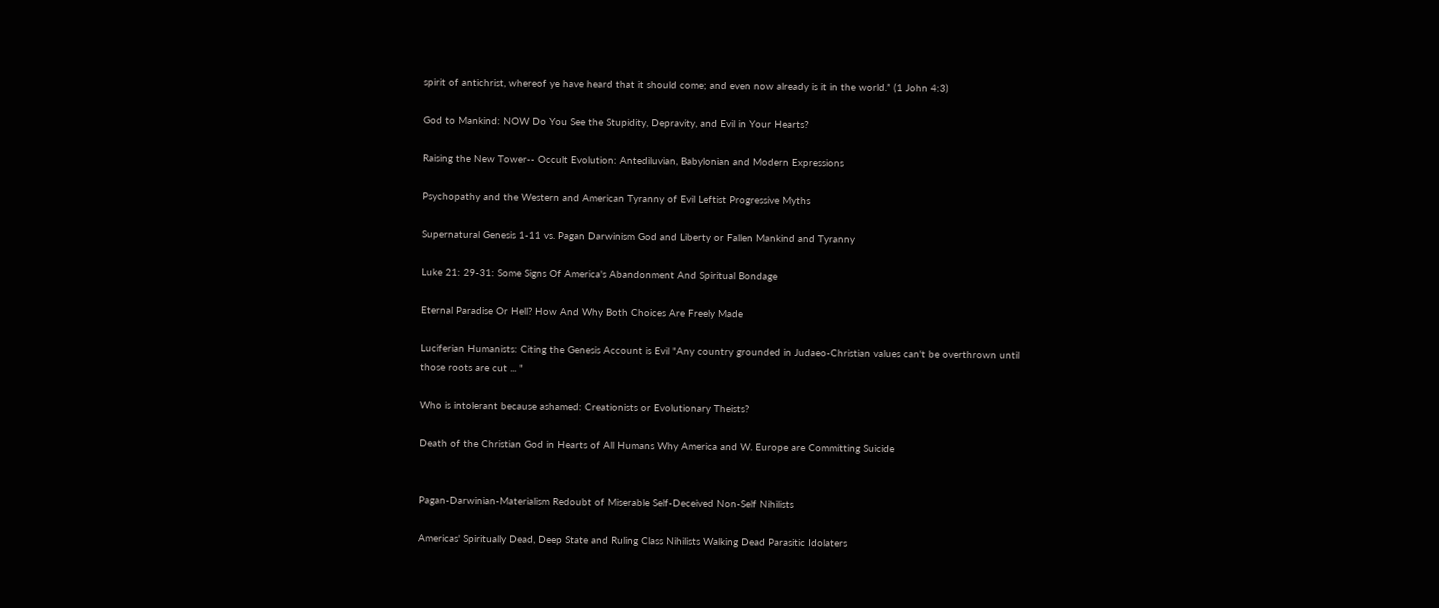spirit of antichrist, whereof ye have heard that it should come; and even now already is it in the world.” (1 John 4:3)

God to Mankind: NOW Do You See the Stupidity, Depravity, and Evil in Your Hearts?

Raising the New Tower-- Occult Evolution: Antediluvian, Babylonian and Modern Expressions

Psychopathy and the Western and American Tyranny of Evil Leftist Progressive Myths

Supernatural Genesis 1-11 vs. Pagan Darwinism God and Liberty or Fallen Mankind and Tyranny

Luke 21: 29-31: Some Signs Of America's Abandonment And Spiritual Bondage

Eternal Paradise Or Hell? How And Why Both Choices Are Freely Made

Luciferian Humanists: Citing the Genesis Account is Evil "Any country grounded in Judaeo-Christian values can't be overthrown until those roots are cut ... "

Who is intolerant because ashamed: Creationists or Evolutionary Theists?

Death of the Christian God in Hearts of All Humans Why America and W. Europe are Committing Suicide


Pagan-Darwinian-Materialism Redoubt of Miserable Self-Deceived Non-Self Nihilists

Americas' Spiritually Dead, Deep State and Ruling Class Nihilists Walking Dead Parasitic Idolaters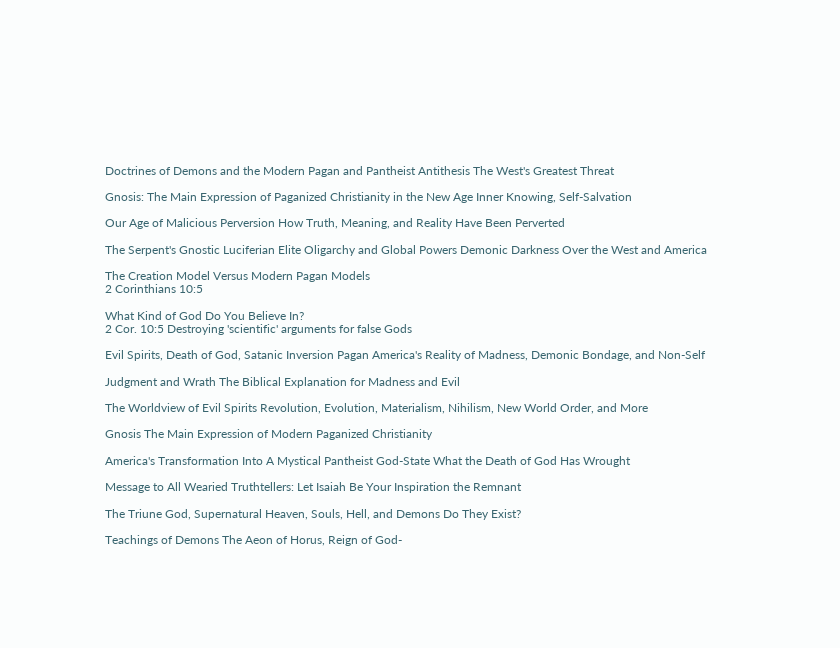Doctrines of Demons and the Modern Pagan and Pantheist Antithesis The West's Greatest Threat

Gnosis: The Main Expression of Paganized Christianity in the New Age Inner Knowing, Self-Salvation

Our Age of Malicious Perversion How Truth, Meaning, and Reality Have Been Perverted

The Serpent's Gnostic Luciferian Elite Oligarchy and Global Powers Demonic Darkness Over the West and America

The Creation Model Versus Modern Pagan Models
2 Corinthians 10:5

What Kind of God Do You Believe In?
2 Cor. 10:5 Destroying 'scientific' arguments for false Gods

Evil Spirits, Death of God, Satanic Inversion Pagan America's Reality of Madness, Demonic Bondage, and Non-Self

Judgment and Wrath The Biblical Explanation for Madness and Evil

The Worldview of Evil Spirits Revolution, Evolution, Materialism, Nihilism, New World Order, and More

Gnosis The Main Expression of Modern Paganized Christianity

America's Transformation Into A Mystical Pantheist God-State What the Death of God Has Wrought

Message to All Wearied Truthtellers: Let Isaiah Be Your Inspiration the Remnant

The Triune God, Supernatural Heaven, Souls, Hell, and Demons Do They Exist?

Teachings of Demons The Aeon of Horus, Reign of God-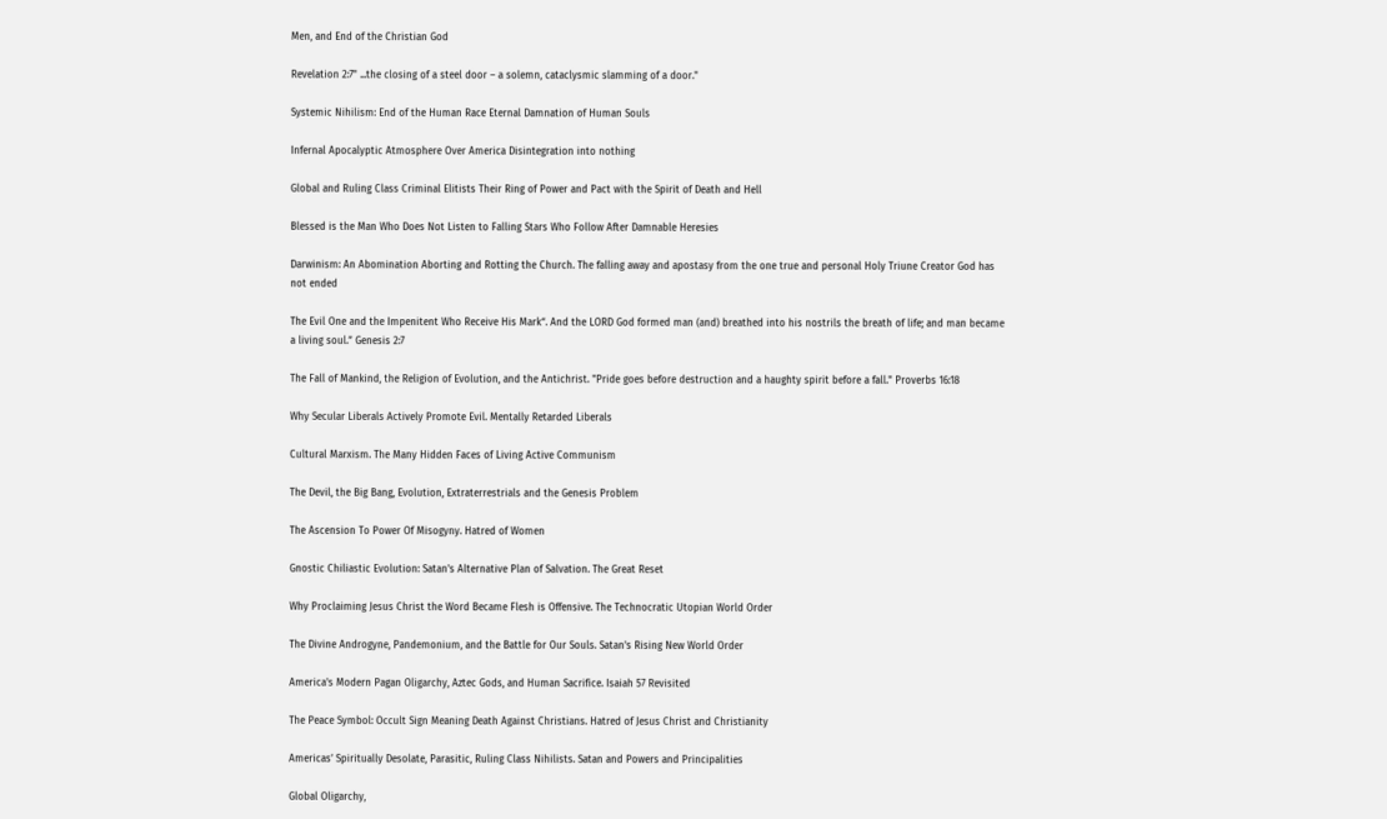Men, and End of the Christian God

Revelation 2:7" ...the closing of a steel door – a solemn, cataclysmic slamming of a door."

Systemic Nihilism: End of the Human Race Eternal Damnation of Human Souls

Infernal Apocalyptic Atmosphere Over America Disintegration into nothing

Global and Ruling Class Criminal Elitists Their Ring of Power and Pact with the Spirit of Death and Hell

Blessed is the Man Who Does Not Listen to Falling Stars Who Follow After Damnable Heresies

Darwinism: An Abomination Aborting and Rotting the Church. The falling away and apostasy from the one true and personal Holy Triune Creator God has not ended

The Evil One and the Impenitent Who Receive His Mark“. And the LORD God formed man (and) breathed into his nostrils the breath of life; and man became a living soul.” Genesis 2:7

The Fall of Mankind, the Religion of Evolution, and the Antichrist. "Pride goes before destruction and a haughty spirit before a fall." Proverbs 16:18

Why Secular Liberals Actively Promote Evil. Mentally Retarded Liberals

Cultural Marxism. The Many Hidden Faces of Living Active Communism

The Devil, the Big Bang, Evolution, Extraterrestrials and the Genesis Problem

The Ascension To Power Of Misogyny. Hatred of Women

Gnostic Chiliastic Evolution: Satan's Alternative Plan of Salvation. The Great Reset

Why Proclaiming Jesus Christ the Word Became Flesh is Offensive. The Technocratic Utopian World Order

The Divine Androgyne, Pandemonium, and the Battle for Our Souls. Satan's Rising New World Order

America's Modern Pagan Oligarchy, Aztec Gods, and Human Sacrifice. Isaiah 57 Revisited

The Peace Symbol: Occult Sign Meaning Death Against Christians. Hatred of Jesus Christ and Christianity

Americas’ Spiritually Desolate, Parasitic, Ruling Class Nihilists. Satan and Powers and Principalities

Global Oligarchy,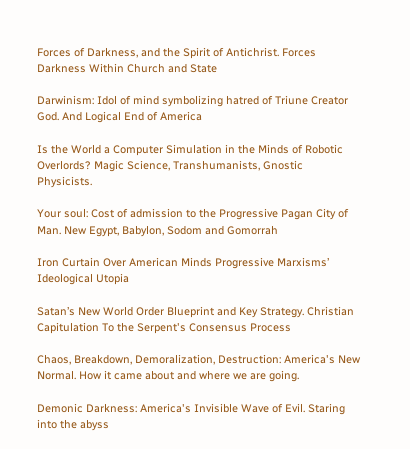Forces of Darkness, and the Spirit of Antichrist. Forces Darkness Within Church and State

Darwinism: Idol of mind symbolizing hatred of Triune Creator God. And Logical End of America

Is the World a Computer Simulation in the Minds of Robotic Overlords? Magic Science, Transhumanists, Gnostic Physicists.

Your soul: Cost of admission to the Progressive Pagan City of Man. New Egypt, Babylon, Sodom and Gomorrah

Iron Curtain Over American Minds Progressive Marxisms’ Ideological Utopia

Satan’s New World Order Blueprint and Key Strategy. Christian Capitulation To the Serpent's Consensus Process

Chaos, Breakdown, Demoralization, Destruction: America's New Normal. How it came about and where we are going.

Demonic Darkness: America's Invisible Wave of Evil. Staring into the abyss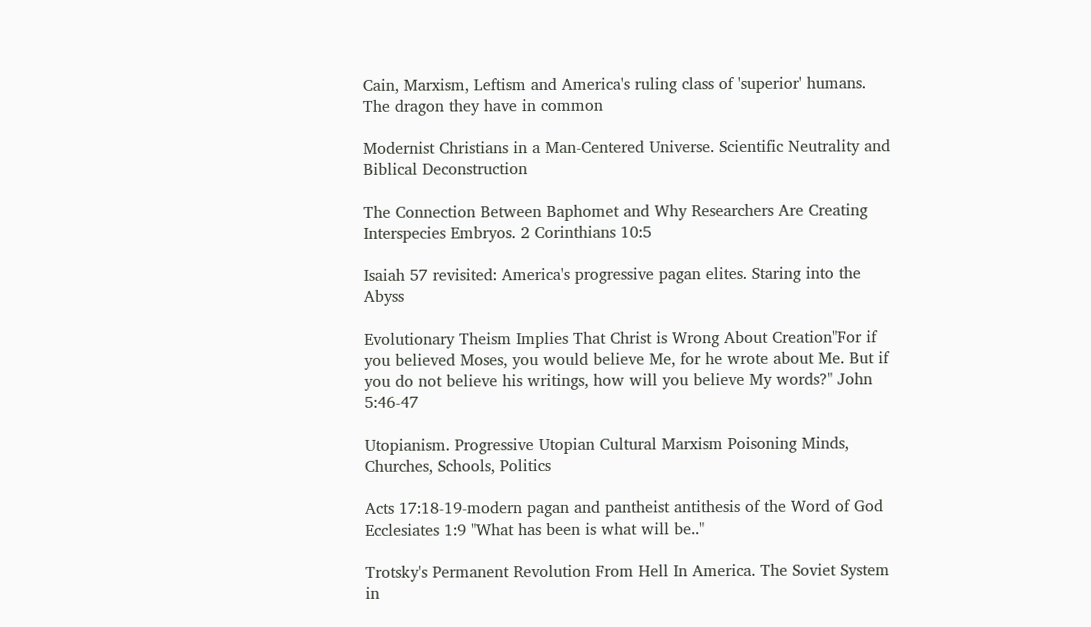Cain, Marxism, Leftism and America's ruling class of 'superior' humans. The dragon they have in common

Modernist Christians in a Man-Centered Universe. Scientific Neutrality and Biblical Deconstruction

The Connection Between Baphomet and Why Researchers Are Creating Interspecies Embryos. 2 Corinthians 10:5

Isaiah 57 revisited: America's progressive pagan elites. Staring into the Abyss

Evolutionary Theism Implies That Christ is Wrong About Creation"For if you believed Moses, you would believe Me, for he wrote about Me. But if you do not believe his writings, how will you believe My words?" John 5:46-47

Utopianism. Progressive Utopian Cultural Marxism Poisoning Minds, Churches, Schools, Politics

Acts 17:18-19-modern pagan and pantheist antithesis of the Word of God Ecclesiates 1:9 "What has been is what will be.."

Trotsky's Permanent Revolution From Hell In America. The Soviet System in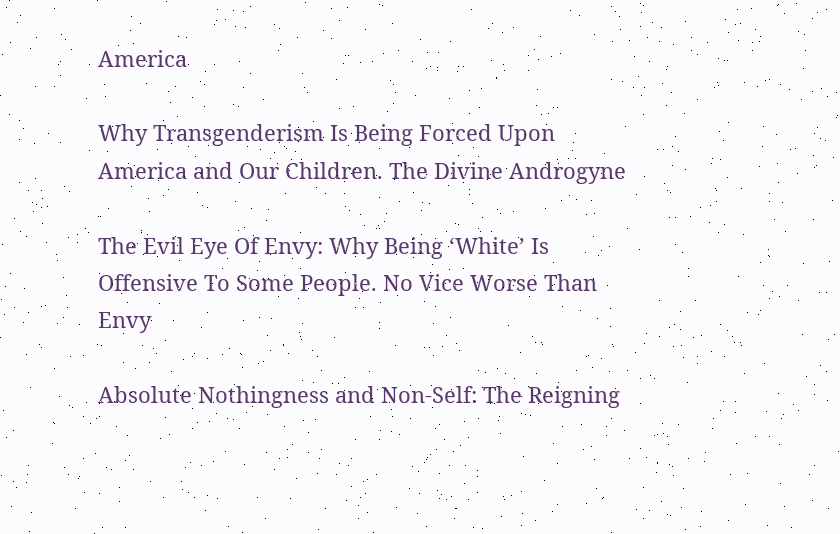America

Why Transgenderism Is Being Forced Upon America and Our Children. The Divine Androgyne

The Evil Eye Of Envy: Why Being ‘White’ Is Offensive To Some People. No Vice Worse Than Envy

Absolute Nothingness and Non-Self: The Reigning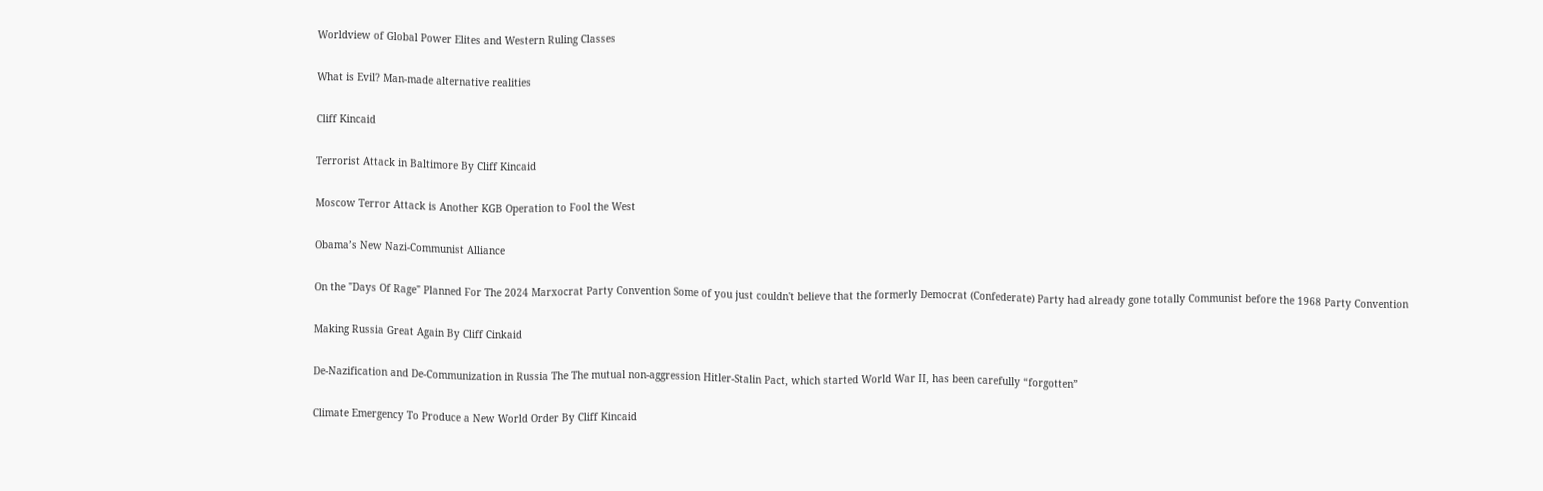Worldview of Global Power Elites and Western Ruling Classes

What is Evil? Man-made alternative realities

Cliff Kincaid

Terrorist Attack in Baltimore By Cliff Kincaid

Moscow Terror Attack is Another KGB Operation to Fool the West

Obama’s New Nazi-Communist Alliance

On the "Days Of Rage" Planned For The 2024 Marxocrat Party Convention Some of you just couldn't believe that the formerly Democrat (Confederate) Party had already gone totally Communist before the 1968 Party Convention

Making Russia Great Again By Cliff Cinkaid

De-Nazification and De-Communization in Russia The The mutual non-aggression Hitler-Stalin Pact, which started World War II, has been carefully “forgotten”

Climate Emergency To Produce a New World Order By Cliff Kincaid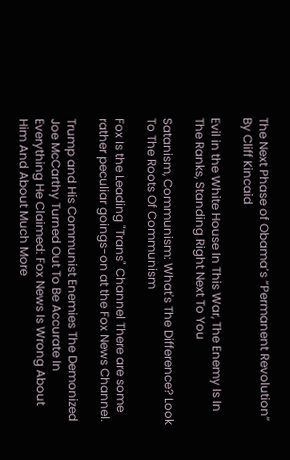The Next Phase of Obama’s “Permanent Revolution” By Cliff Kincaid

Evil in the White House In This War, The Enemy Is In The Ranks, Standing Right Next To You

Satanism, Communism: What's The Difference? Look To The Roots Of Communism

Fox Is the Leading "Trans" Channel There are some rather peculiar goings-on at the Fox News Channel.

Trump and His Communist Enemies The Demonized Joe McCarthy Turned Out To Be Accurate In Everything He Claimed: Fox News Is Wrong About Him And About Much More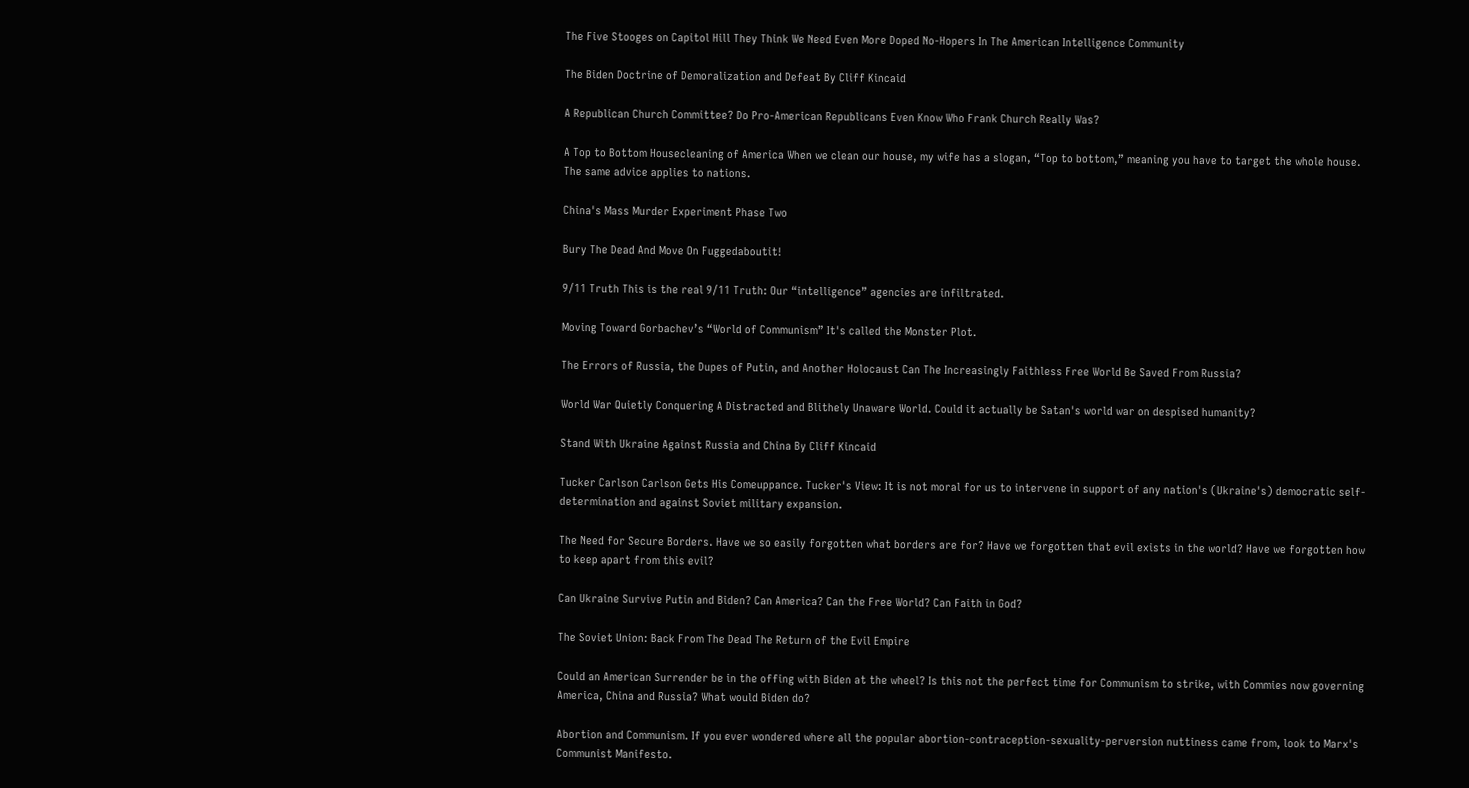The Five Stooges on Capitol Hill They Think We Need Even More Doped No-Hopers In The American Intelligence Community

The Biden Doctrine of Demoralization and Defeat By Cliff Kincaid

A Republican Church Committee? Do Pro-American Republicans Even Know Who Frank Church Really Was?

A Top to Bottom Housecleaning of America When we clean our house, my wife has a slogan, “Top to bottom,” meaning you have to target the whole house. The same advice applies to nations.

China's Mass Murder Experiment Phase Two

Bury The Dead And Move On Fuggedaboutit!

9/11 Truth This is the real 9/11 Truth: Our “intelligence” agencies are infiltrated.

Moving Toward Gorbachev’s “World of Communism” It's called the Monster Plot.

The Errors of Russia, the Dupes of Putin, and Another Holocaust Can The Increasingly Faithless Free World Be Saved From Russia?

World War Quietly Conquering A Distracted and Blithely Unaware World. Could it actually be Satan's world war on despised humanity?

Stand With Ukraine Against Russia and China By Cliff Kincaid

Tucker Carlson Carlson Gets His Comeuppance. Tucker's View: It is not moral for us to intervene in support of any nation's (Ukraine's) democratic self-determination and against Soviet military expansion.

The Need for Secure Borders. Have we so easily forgotten what borders are for? Have we forgotten that evil exists in the world? Have we forgotten how to keep apart from this evil?

Can Ukraine Survive Putin and Biden? Can America? Can the Free World? Can Faith in God?

The Soviet Union: Back From The Dead The Return of the Evil Empire

Could an American Surrender be in the offing with Biden at the wheel? Is this not the perfect time for Communism to strike, with Commies now governing America, China and Russia? What would Biden do?

Abortion and Communism. If you ever wondered where all the popular abortion-contraception-sexuality-perversion nuttiness came from, look to Marx's Communist Manifesto.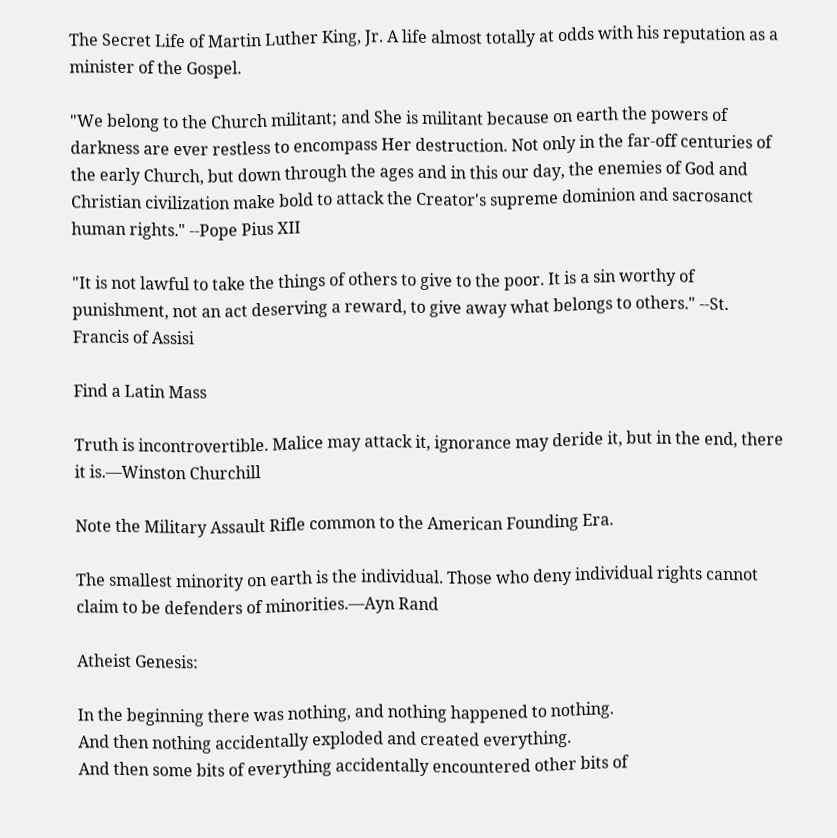The Secret Life of Martin Luther King, Jr. A life almost totally at odds with his reputation as a minister of the Gospel.

"We belong to the Church militant; and She is militant because on earth the powers of darkness are ever restless to encompass Her destruction. Not only in the far-off centuries of the early Church, but down through the ages and in this our day, the enemies of God and Christian civilization make bold to attack the Creator's supreme dominion and sacrosanct human rights." --Pope Pius XII

"It is not lawful to take the things of others to give to the poor. It is a sin worthy of punishment, not an act deserving a reward, to give away what belongs to others." --St. Francis of Assisi

Find a Latin Mass

Truth is incontrovertible. Malice may attack it, ignorance may deride it, but in the end, there it is.—Winston Churchill

Note the Military Assault Rifle common to the American Founding Era.

The smallest minority on earth is the individual. Those who deny individual rights cannot claim to be defenders of minorities.—Ayn Rand

Atheist Genesis:

In the beginning there was nothing, and nothing happened to nothing.
And then nothing accidentally exploded and created everything.
And then some bits of everything accidentally encountered other bits of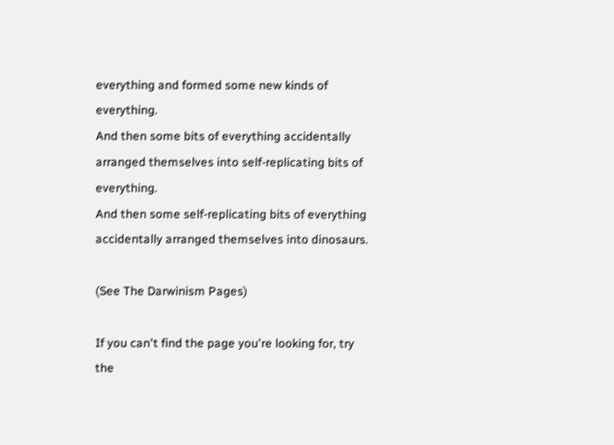everything and formed some new kinds of everything.
And then some bits of everything accidentally arranged themselves into self-replicating bits of everything.
And then some self-replicating bits of everything accidentally arranged themselves into dinosaurs.

(See The Darwinism Pages)

If you can't find the page you're looking for, try the